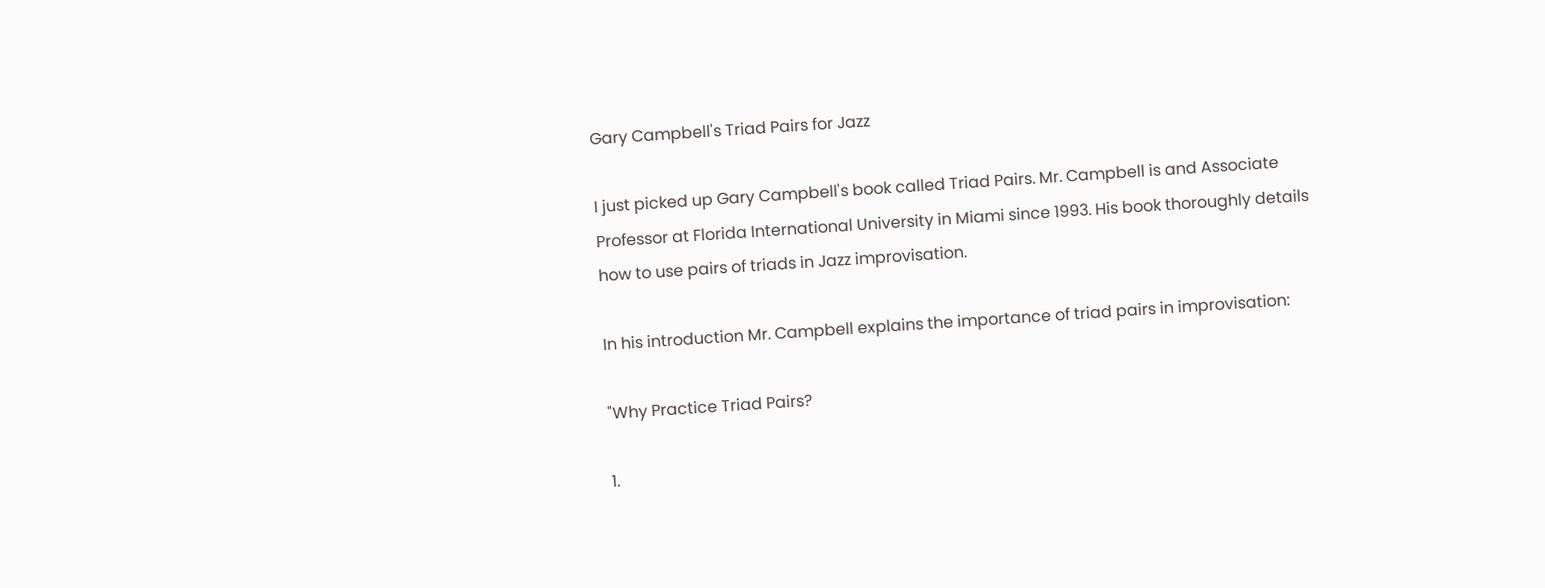Gary Campbell's Triad Pairs for Jazz

I just picked up Gary Campbell's book called Triad Pairs. Mr. Campbell is and Associate Professor at Florida International University in Miami since 1993. His book thoroughly details how to use pairs of triads in Jazz improvisation.

In his introduction Mr. Campbell explains the importance of triad pairs in improvisation:

"Why Practice Triad Pairs?

1.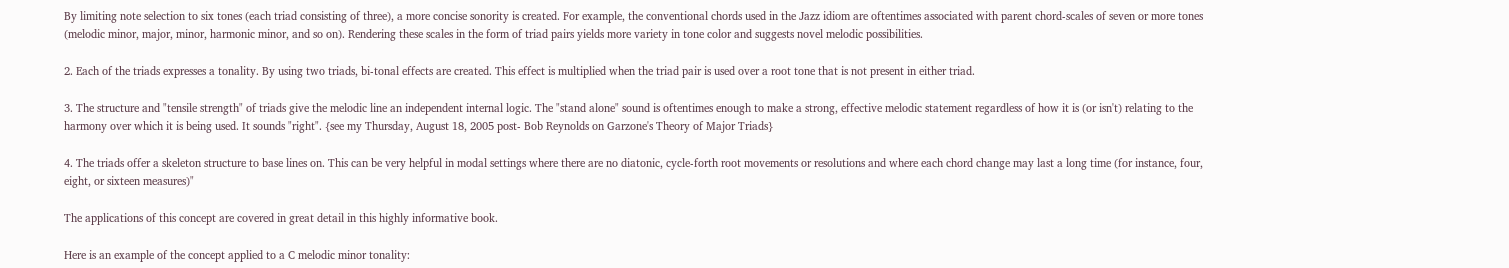By limiting note selection to six tones (each triad consisting of three), a more concise sonority is created. For example, the conventional chords used in the Jazz idiom are oftentimes associated with parent chord-scales of seven or more tones (melodic minor, major, minor, harmonic minor, and so on). Rendering these scales in the form of triad pairs yields more variety in tone color and suggests novel melodic possibilities.

2. Each of the triads expresses a tonality. By using two triads, bi-tonal effects are created. This effect is multiplied when the triad pair is used over a root tone that is not present in either triad.

3. The structure and "tensile strength" of triads give the melodic line an independent internal logic. The "stand alone" sound is oftentimes enough to make a strong, effective melodic statement regardless of how it is (or isn't) relating to the harmony over which it is being used. It sounds "right". {see my Thursday, August 18, 2005 post- Bob Reynolds on Garzone's Theory of Major Triads}

4. The triads offer a skeleton structure to base lines on. This can be very helpful in modal settings where there are no diatonic, cycle-forth root movements or resolutions and where each chord change may last a long time (for instance, four, eight, or sixteen measures)"

The applications of this concept are covered in great detail in this highly informative book.

Here is an example of the concept applied to a C melodic minor tonality: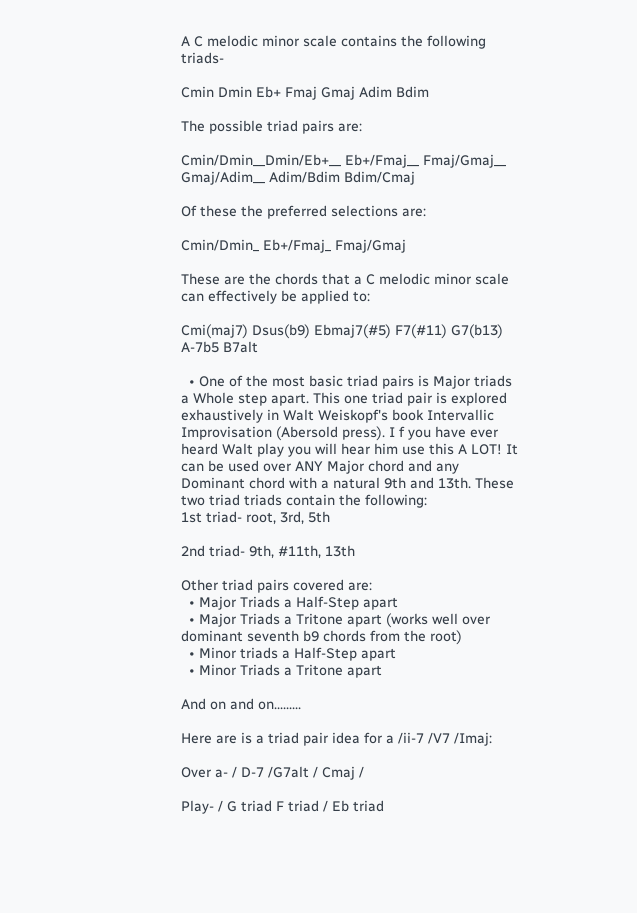A C melodic minor scale contains the following triads-

Cmin Dmin Eb+ Fmaj Gmaj Adim Bdim

The possible triad pairs are:

Cmin/Dmin__Dmin/Eb+__ Eb+/Fmaj__ Fmaj/Gmaj__ Gmaj/Adim__ Adim/Bdim Bdim/Cmaj

Of these the preferred selections are:

Cmin/Dmin_ Eb+/Fmaj_ Fmaj/Gmaj

These are the chords that a C melodic minor scale can effectively be applied to:

Cmi(maj7) Dsus(b9) Ebmaj7(#5) F7(#11) G7(b13) A-7b5 B7alt

  • One of the most basic triad pairs is Major triads a Whole step apart. This one triad pair is explored exhaustively in Walt Weiskopf's book Intervallic Improvisation (Abersold press). I f you have ever heard Walt play you will hear him use this A LOT! It can be used over ANY Major chord and any Dominant chord with a natural 9th and 13th. These two triad triads contain the following:
1st triad- root, 3rd, 5th

2nd triad- 9th, #11th, 13th

Other triad pairs covered are:
  • Major Triads a Half-Step apart
  • Major Triads a Tritone apart (works well over dominant seventh b9 chords from the root)
  • Minor triads a Half-Step apart
  • Minor Triads a Tritone apart

And on and on.........

Here are is a triad pair idea for a /ii-7 /V7 /Imaj:

Over a- / D-7 /G7alt / Cmaj /

Play- / G triad F triad / Eb triad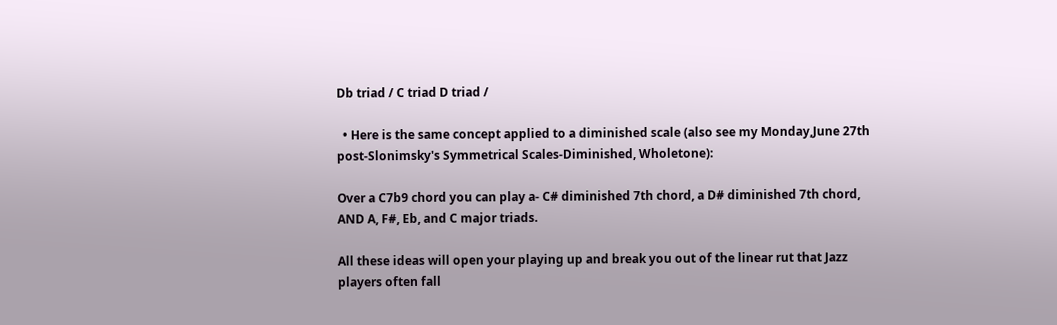Db triad / C triad D triad /

  • Here is the same concept applied to a diminished scale (also see my Monday,June 27th post-Slonimsky's Symmetrical Scales-Diminished, Wholetone):

Over a C7b9 chord you can play a- C# diminished 7th chord, a D# diminished 7th chord, AND A, F#, Eb, and C major triads.

All these ideas will open your playing up and break you out of the linear rut that Jazz players often fall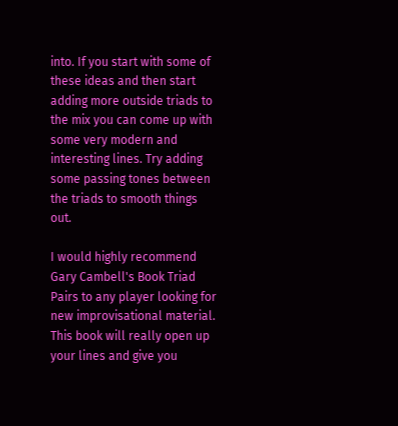into. If you start with some of these ideas and then start adding more outside triads to the mix you can come up with some very modern and interesting lines. Try adding some passing tones between the triads to smooth things out.

I would highly recommend Gary Cambell's Book Triad Pairs to any player looking for new improvisational material. This book will really open up your lines and give you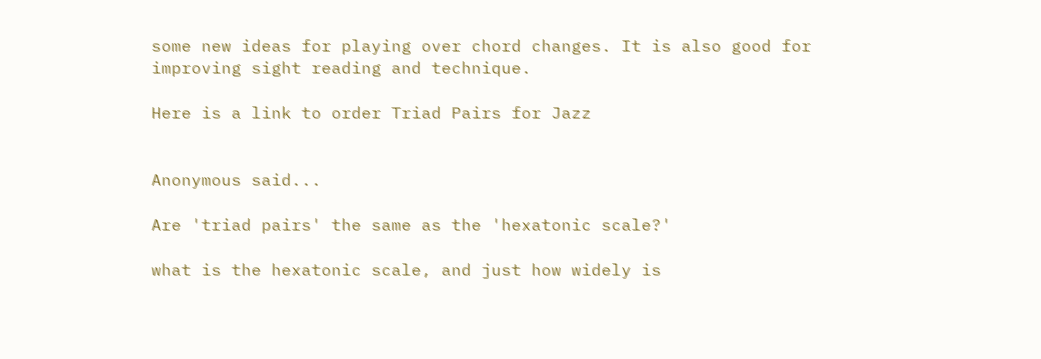some new ideas for playing over chord changes. It is also good for improving sight reading and technique.

Here is a link to order Triad Pairs for Jazz


Anonymous said...

Are 'triad pairs' the same as the 'hexatonic scale?'

what is the hexatonic scale, and just how widely is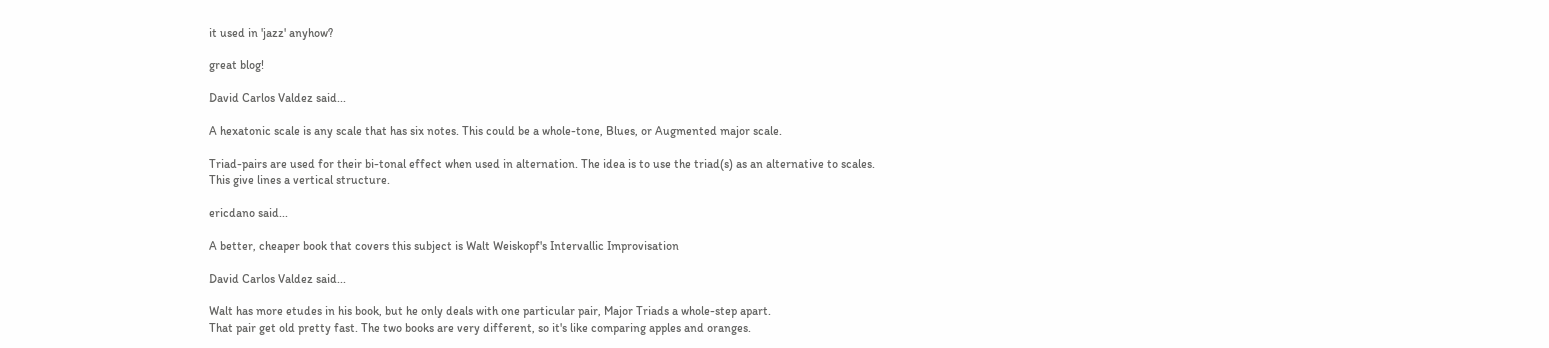it used in 'jazz' anyhow?

great blog!

David Carlos Valdez said...

A hexatonic scale is any scale that has six notes. This could be a whole-tone, Blues, or Augmented major scale.

Triad-pairs are used for their bi-tonal effect when used in alternation. The idea is to use the triad(s) as an alternative to scales.
This give lines a vertical structure.

ericdano said...

A better, cheaper book that covers this subject is Walt Weiskopf's Intervallic Improvisation

David Carlos Valdez said...

Walt has more etudes in his book, but he only deals with one particular pair, Major Triads a whole-step apart.
That pair get old pretty fast. The two books are very different, so it's like comparing apples and oranges.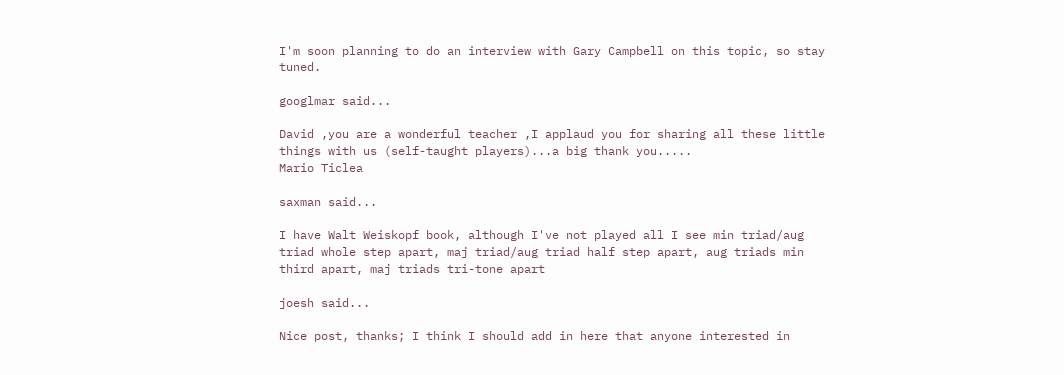I'm soon planning to do an interview with Gary Campbell on this topic, so stay tuned.

googlmar said...

David ,you are a wonderful teacher ,I applaud you for sharing all these little things with us (self-taught players)...a big thank you.....
Mario Ticlea

saxman said...

I have Walt Weiskopf book, although I've not played all I see min triad/aug triad whole step apart, maj triad/aug triad half step apart, aug triads min third apart, maj triads tri-tone apart

joesh said...

Nice post, thanks; I think I should add in here that anyone interested in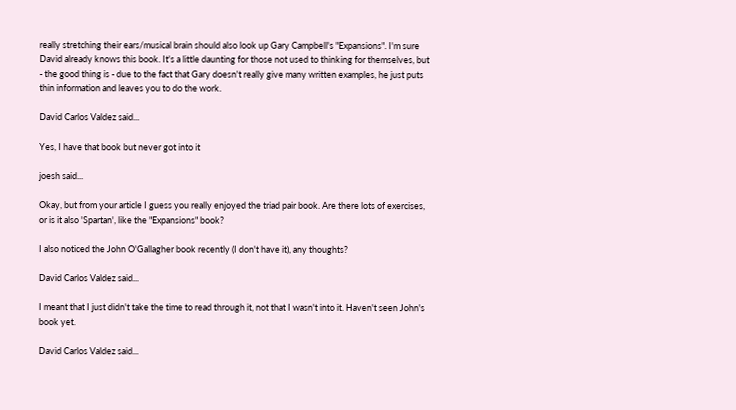really stretching their ears/musical brain should also look up Gary Campbell's "Expansions". I'm sure David already knows this book. It's a little daunting for those not used to thinking for themselves, but - the good thing is - due to the fact that Gary doesn't really give many written examples, he just puts thin information and leaves you to do the work.

David Carlos Valdez said...

Yes, I have that book but never got into it

joesh said...

Okay, but from your article I guess you really enjoyed the triad pair book. Are there lots of exercises, or is it also 'Spartan', like the "Expansions" book?

I also noticed the John O'Gallagher book recently (I don't have it), any thoughts?

David Carlos Valdez said...

I meant that I just didn't take the time to read through it, not that I wasn't into it. Haven't seen John's book yet.

David Carlos Valdez said...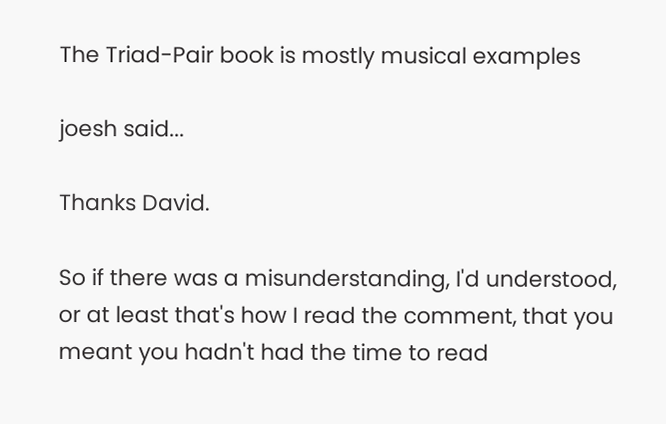The Triad-Pair book is mostly musical examples

joesh said...

Thanks David.

So if there was a misunderstanding, I'd understood, or at least that's how I read the comment, that you meant you hadn't had the time to read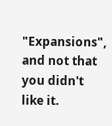"Expansions", and not that you didn't like it.